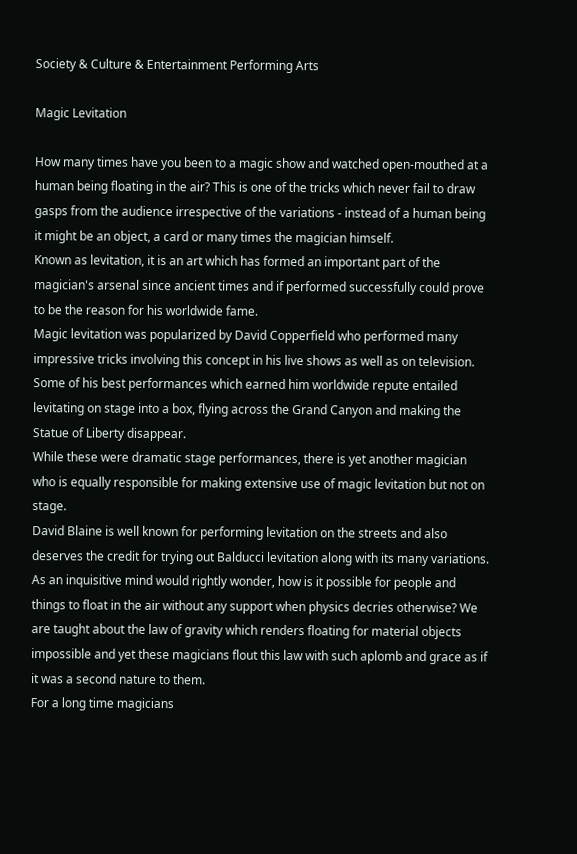Society & Culture & Entertainment Performing Arts

Magic Levitation

How many times have you been to a magic show and watched open-mouthed at a human being floating in the air? This is one of the tricks which never fail to draw gasps from the audience irrespective of the variations - instead of a human being it might be an object, a card or many times the magician himself.
Known as levitation, it is an art which has formed an important part of the magician's arsenal since ancient times and if performed successfully could prove to be the reason for his worldwide fame.
Magic levitation was popularized by David Copperfield who performed many impressive tricks involving this concept in his live shows as well as on television.
Some of his best performances which earned him worldwide repute entailed levitating on stage into a box, flying across the Grand Canyon and making the Statue of Liberty disappear.
While these were dramatic stage performances, there is yet another magician who is equally responsible for making extensive use of magic levitation but not on stage.
David Blaine is well known for performing levitation on the streets and also deserves the credit for trying out Balducci levitation along with its many variations.
As an inquisitive mind would rightly wonder, how is it possible for people and things to float in the air without any support when physics decries otherwise? We are taught about the law of gravity which renders floating for material objects impossible and yet these magicians flout this law with such aplomb and grace as if it was a second nature to them.
For a long time magicians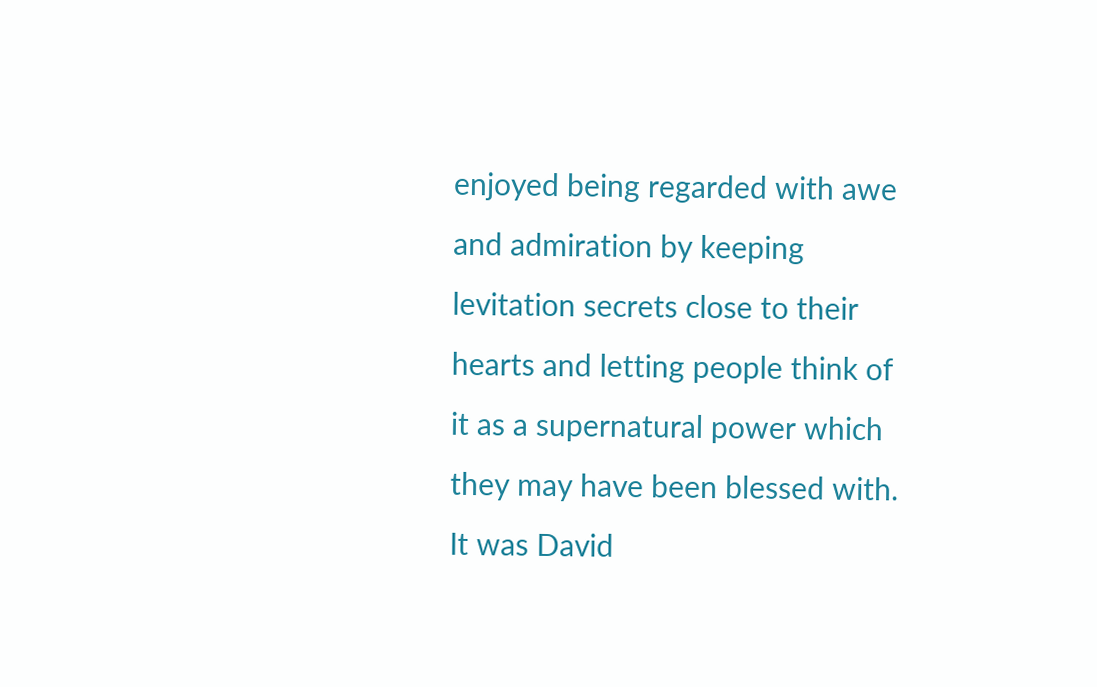enjoyed being regarded with awe and admiration by keeping levitation secrets close to their hearts and letting people think of it as a supernatural power which they may have been blessed with.
It was David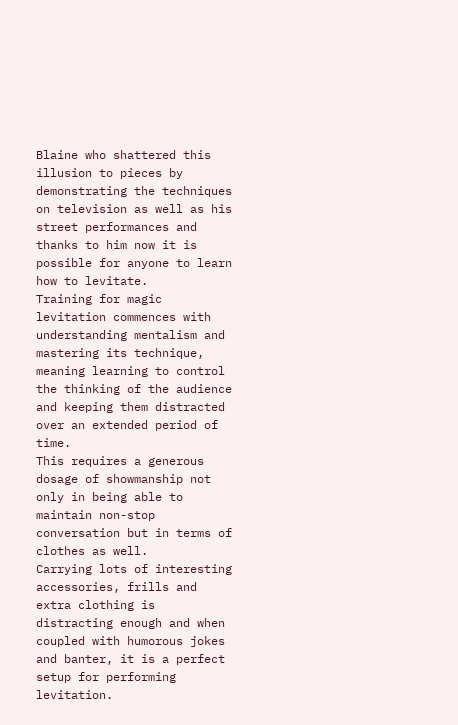Blaine who shattered this illusion to pieces by demonstrating the techniques on television as well as his street performances and thanks to him now it is possible for anyone to learn how to levitate.
Training for magic levitation commences with understanding mentalism and mastering its technique, meaning learning to control the thinking of the audience and keeping them distracted over an extended period of time.
This requires a generous dosage of showmanship not only in being able to maintain non-stop conversation but in terms of clothes as well.
Carrying lots of interesting accessories, frills and extra clothing is distracting enough and when coupled with humorous jokes and banter, it is a perfect setup for performing levitation.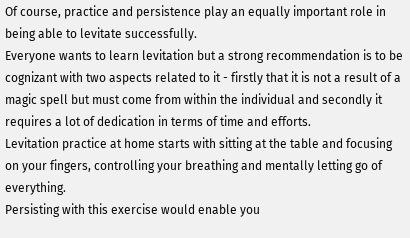Of course, practice and persistence play an equally important role in being able to levitate successfully.
Everyone wants to learn levitation but a strong recommendation is to be cognizant with two aspects related to it - firstly that it is not a result of a magic spell but must come from within the individual and secondly it requires a lot of dedication in terms of time and efforts.
Levitation practice at home starts with sitting at the table and focusing on your fingers, controlling your breathing and mentally letting go of everything.
Persisting with this exercise would enable you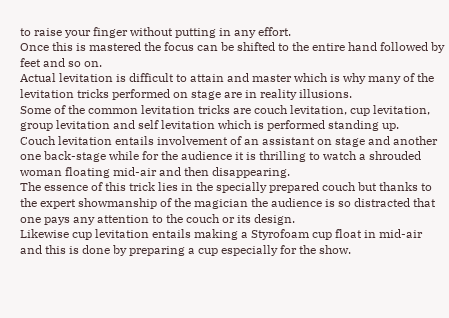to raise your finger without putting in any effort.
Once this is mastered the focus can be shifted to the entire hand followed by feet and so on.
Actual levitation is difficult to attain and master which is why many of the levitation tricks performed on stage are in reality illusions.
Some of the common levitation tricks are couch levitation, cup levitation, group levitation and self levitation which is performed standing up.
Couch levitation entails involvement of an assistant on stage and another one back-stage while for the audience it is thrilling to watch a shrouded woman floating mid-air and then disappearing.
The essence of this trick lies in the specially prepared couch but thanks to the expert showmanship of the magician the audience is so distracted that one pays any attention to the couch or its design.
Likewise cup levitation entails making a Styrofoam cup float in mid-air and this is done by preparing a cup especially for the show.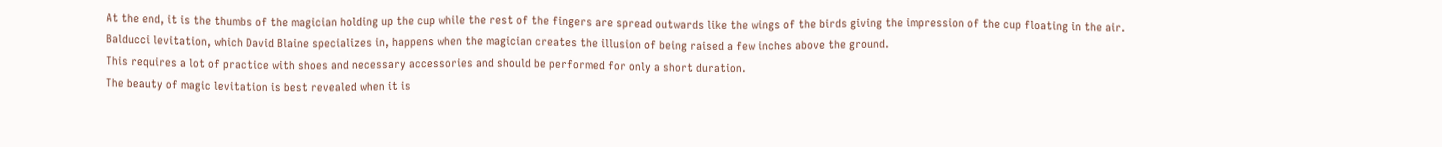At the end, it is the thumbs of the magician holding up the cup while the rest of the fingers are spread outwards like the wings of the birds giving the impression of the cup floating in the air.
Balducci levitation, which David Blaine specializes in, happens when the magician creates the illusion of being raised a few inches above the ground.
This requires a lot of practice with shoes and necessary accessories and should be performed for only a short duration.
The beauty of magic levitation is best revealed when it is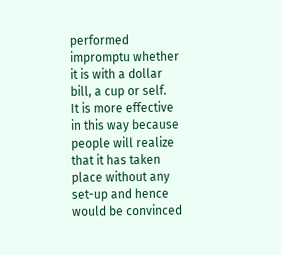performed impromptu whether it is with a dollar bill, a cup or self.
It is more effective in this way because people will realize that it has taken place without any set-up and hence would be convinced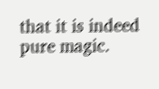that it is indeed pure magic.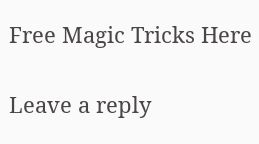Free Magic Tricks Here

Leave a reply